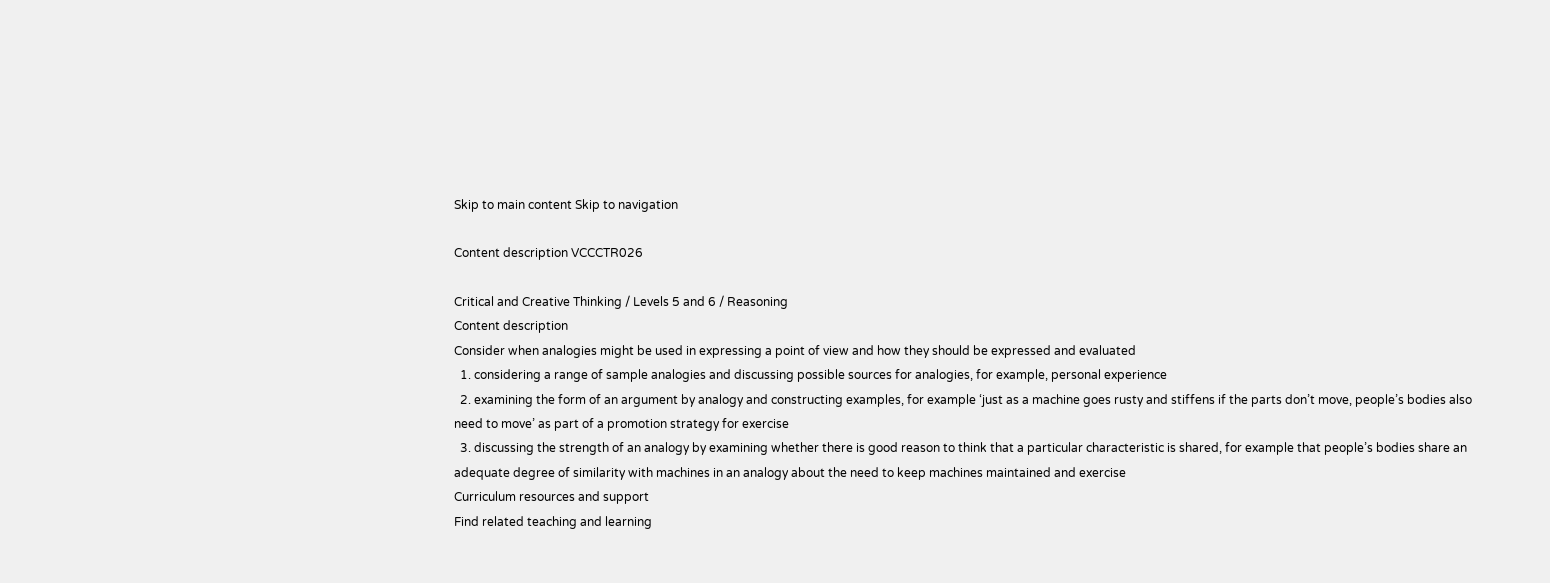Skip to main content Skip to navigation

Content description VCCCTR026

Critical and Creative Thinking / Levels 5 and 6 / Reasoning
Content description
Consider when analogies might be used in expressing a point of view and how they should be expressed and evaluated
  1. considering a range of sample analogies and discussing possible sources for analogies, for example, personal experience
  2. examining the form of an argument by analogy and constructing examples, for example ‘just as a machine goes rusty and stiffens if the parts don’t move, people’s bodies also need to move’ as part of a promotion strategy for exercise
  3. discussing the strength of an analogy by examining whether there is good reason to think that a particular characteristic is shared, for example that people’s bodies share an adequate degree of similarity with machines in an analogy about the need to keep machines maintained and exercise
Curriculum resources and support
Find related teaching and learning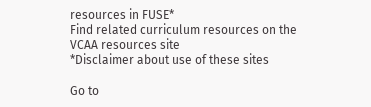resources in FUSE*
Find related curriculum resources on the VCAA resources site
*Disclaimer about use of these sites

Go to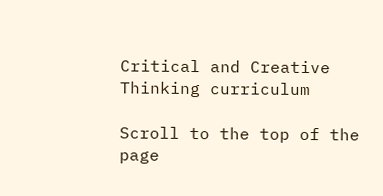Critical and Creative Thinking curriculum

Scroll to the top of the page